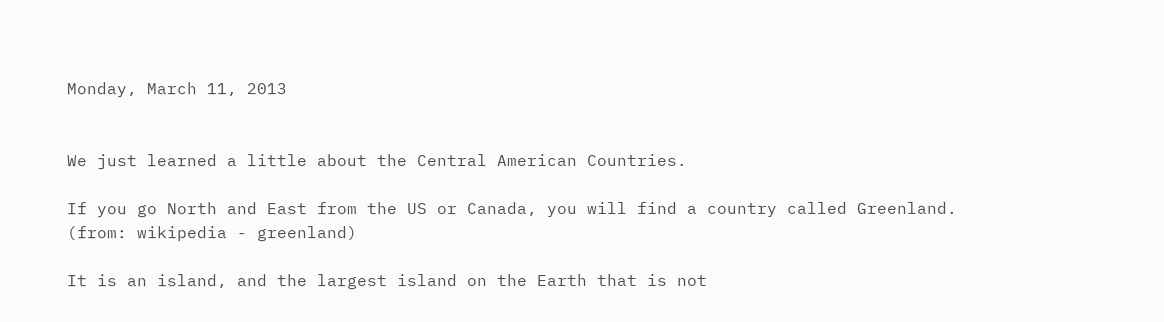Monday, March 11, 2013


We just learned a little about the Central American Countries.

If you go North and East from the US or Canada, you will find a country called Greenland.
(from: wikipedia - greenland)

It is an island, and the largest island on the Earth that is not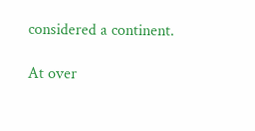considered a continent.

At over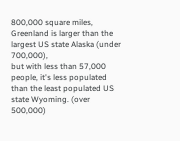800,000 square miles, Greenland is larger than the largest US state Alaska (under 700,000),
but with less than 57,000 people, it's less populated than the least populated US state Wyoming. (over 500,000)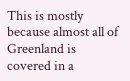This is mostly because almost all of Greenland is covered in a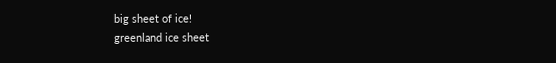big sheet of ice!
greenland ice sheet